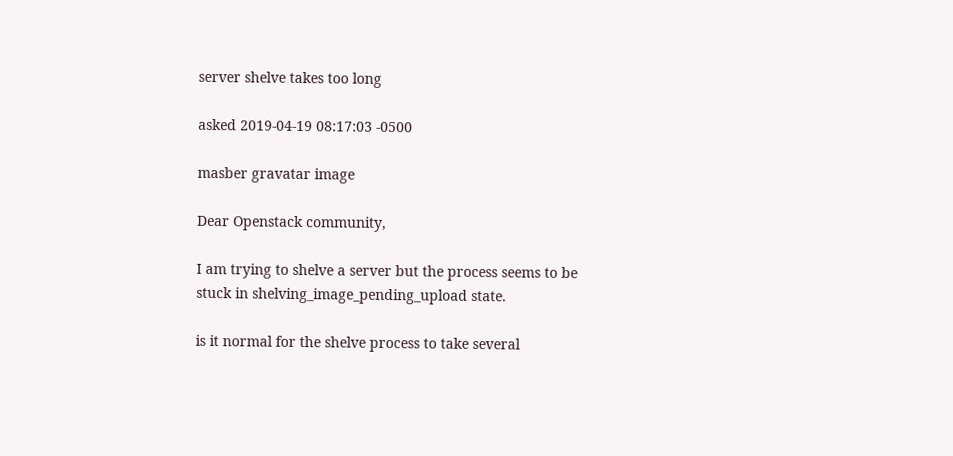server shelve takes too long

asked 2019-04-19 08:17:03 -0500

masber gravatar image

Dear Openstack community,

I am trying to shelve a server but the process seems to be stuck in shelving_image_pending_upload state.

is it normal for the shelve process to take several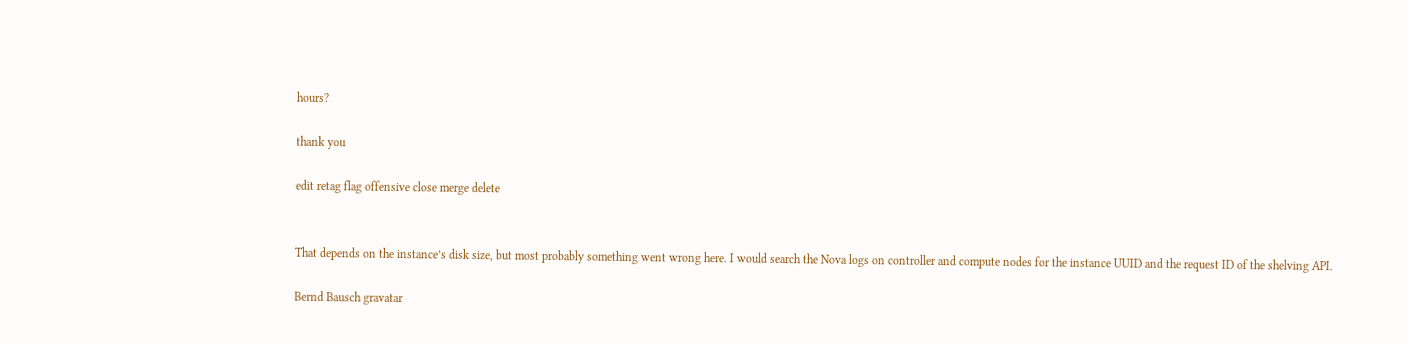hours?

thank you

edit retag flag offensive close merge delete


That depends on the instance’s disk size, but most probably something went wrong here. I would search the Nova logs on controller and compute nodes for the instance UUID and the request ID of the shelving API.

Bernd Bausch gravatar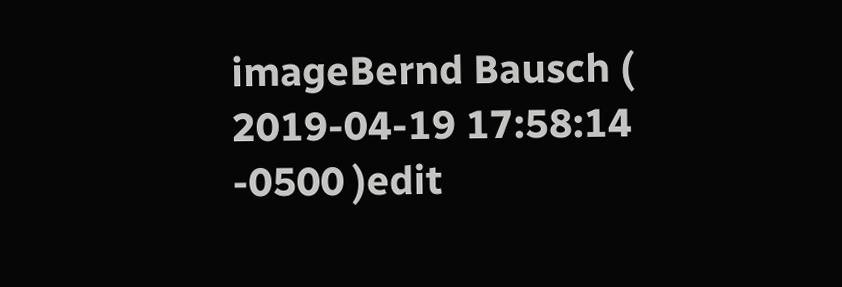imageBernd Bausch ( 2019-04-19 17:58:14 -0500 )edit